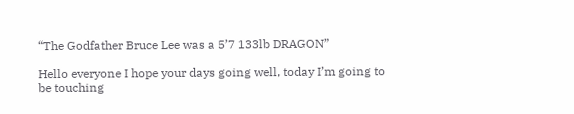“The Godfather Bruce Lee was a 5’7 133lb DRAGON”

Hello everyone I hope your days going well, today I’m going to be touching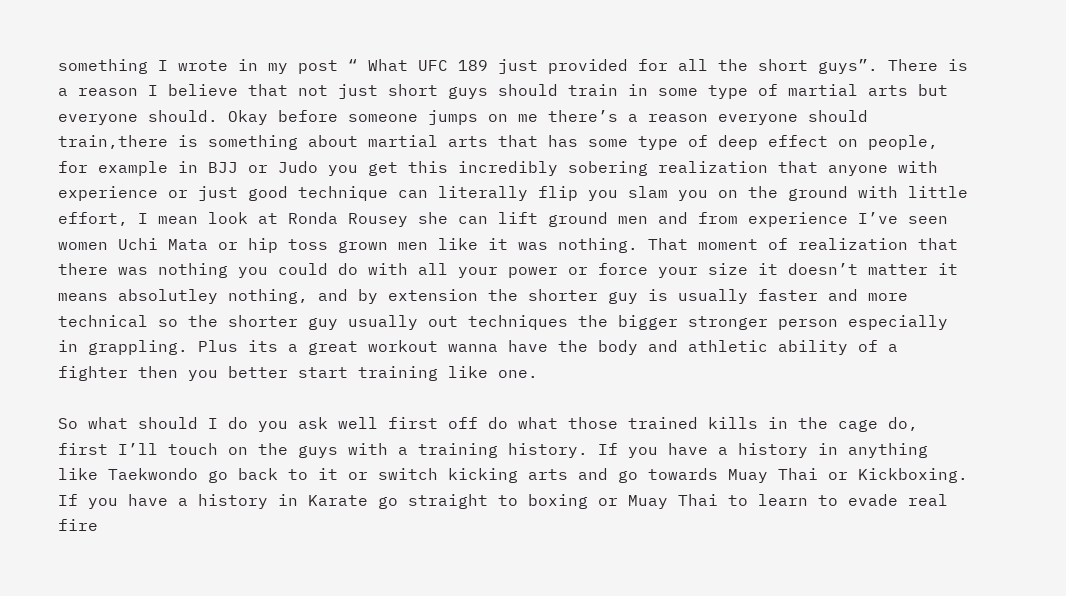something I wrote in my post “ What UFC 189 just provided for all the short guys”. There is a reason I believe that not just short guys should train in some type of martial arts but everyone should. Okay before someone jumps on me there’s a reason everyone should train,there is something about martial arts that has some type of deep effect on people, for example in BJJ or Judo you get this incredibly sobering realization that anyone with experience or just good technique can literally flip you slam you on the ground with little effort, I mean look at Ronda Rousey she can lift ground men and from experience I’ve seen women Uchi Mata or hip toss grown men like it was nothing. That moment of realization that there was nothing you could do with all your power or force your size it doesn’t matter it means absolutley nothing, and by extension the shorter guy is usually faster and more technical so the shorter guy usually out techniques the bigger stronger person especially in grappling. Plus its a great workout wanna have the body and athletic ability of a fighter then you better start training like one.

So what should I do you ask well first off do what those trained kills in the cage do, first I’ll touch on the guys with a training history. If you have a history in anything like Taekwondo go back to it or switch kicking arts and go towards Muay Thai or Kickboxing. If you have a history in Karate go straight to boxing or Muay Thai to learn to evade real fire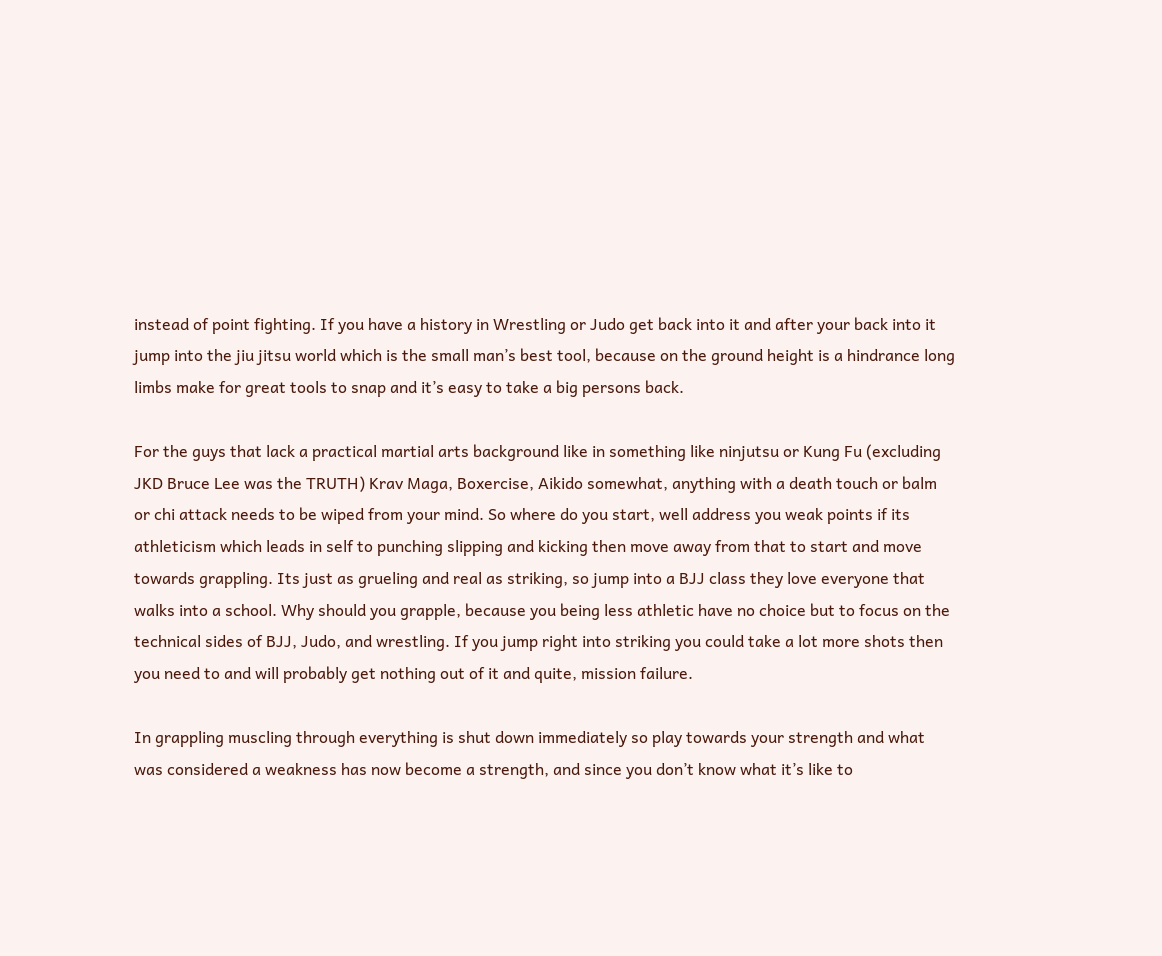instead of point fighting. If you have a history in Wrestling or Judo get back into it and after your back into it jump into the jiu jitsu world which is the small man’s best tool, because on the ground height is a hindrance long limbs make for great tools to snap and it’s easy to take a big persons back.

For the guys that lack a practical martial arts background like in something like ninjutsu or Kung Fu (excluding JKD Bruce Lee was the TRUTH) Krav Maga, Boxercise, Aikido somewhat, anything with a death touch or balm or chi attack needs to be wiped from your mind. So where do you start, well address you weak points if its athleticism which leads in self to punching slipping and kicking then move away from that to start and move towards grappling. Its just as grueling and real as striking, so jump into a BJJ class they love everyone that walks into a school. Why should you grapple, because you being less athletic have no choice but to focus on the technical sides of BJJ, Judo, and wrestling. If you jump right into striking you could take a lot more shots then you need to and will probably get nothing out of it and quite, mission failure.

In grappling muscling through everything is shut down immediately so play towards your strength and what was considered a weakness has now become a strength, and since you don’t know what it’s like to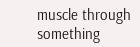muscle through something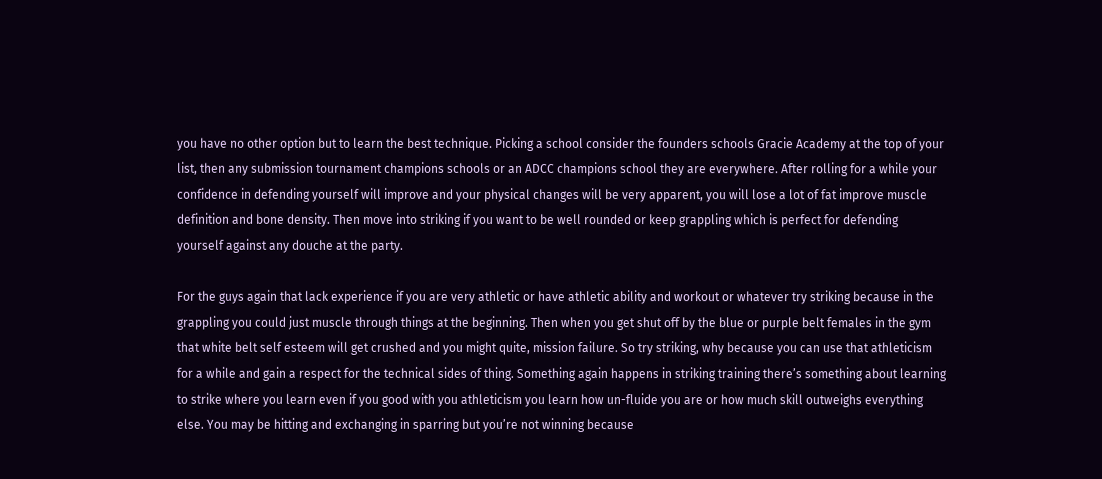you have no other option but to learn the best technique. Picking a school consider the founders schools Gracie Academy at the top of your list, then any submission tournament champions schools or an ADCC champions school they are everywhere. After rolling for a while your confidence in defending yourself will improve and your physical changes will be very apparent, you will lose a lot of fat improve muscle definition and bone density. Then move into striking if you want to be well rounded or keep grappling which is perfect for defending yourself against any douche at the party.

For the guys again that lack experience if you are very athletic or have athletic ability and workout or whatever try striking because in the grappling you could just muscle through things at the beginning. Then when you get shut off by the blue or purple belt females in the gym that white belt self esteem will get crushed and you might quite, mission failure. So try striking, why because you can use that athleticism for a while and gain a respect for the technical sides of thing. Something again happens in striking training there’s something about learning to strike where you learn even if you good with you athleticism you learn how un-fluide you are or how much skill outweighs everything else. You may be hitting and exchanging in sparring but you’re not winning because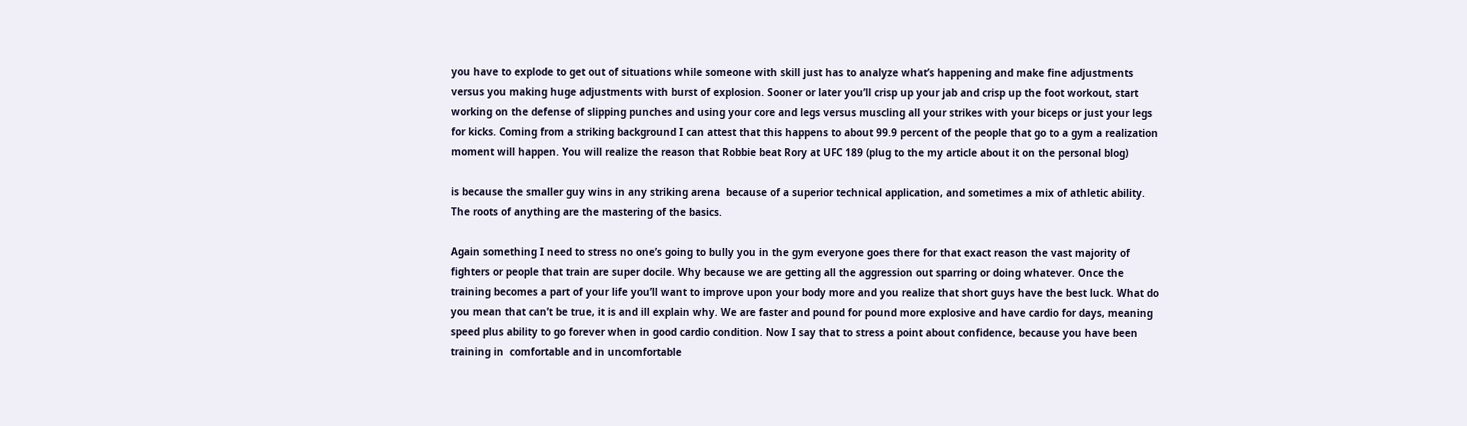you have to explode to get out of situations while someone with skill just has to analyze what’s happening and make fine adjustments versus you making huge adjustments with burst of explosion. Sooner or later you’ll crisp up your jab and crisp up the foot workout, start working on the defense of slipping punches and using your core and legs versus muscling all your strikes with your biceps or just your legs for kicks. Coming from a striking background I can attest that this happens to about 99.9 percent of the people that go to a gym a realization moment will happen. You will realize the reason that Robbie beat Rory at UFC 189 (plug to the my article about it on the personal blog)

is because the smaller guy wins in any striking arena  because of a superior technical application, and sometimes a mix of athletic ability. The roots of anything are the mastering of the basics.

Again something I need to stress no one’s going to bully you in the gym everyone goes there for that exact reason the vast majority of fighters or people that train are super docile. Why because we are getting all the aggression out sparring or doing whatever. Once the training becomes a part of your life you’ll want to improve upon your body more and you realize that short guys have the best luck. What do you mean that can’t be true, it is and ill explain why. We are faster and pound for pound more explosive and have cardio for days, meaning speed plus ability to go forever when in good cardio condition. Now I say that to stress a point about confidence, because you have been training in  comfortable and in uncomfortable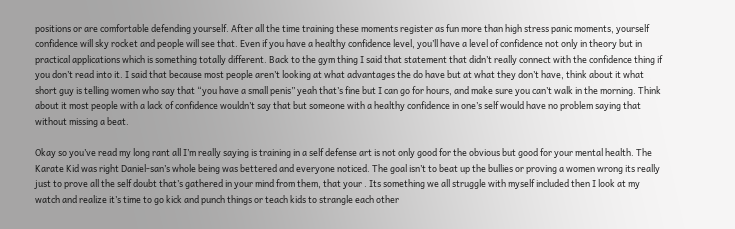positions or are comfortable defending yourself. After all the time training these moments register as fun more than high stress panic moments, yourself confidence will sky rocket and people will see that. Even if you have a healthy confidence level, you’ll have a level of confidence not only in theory but in practical applications which is something totally different. Back to the gym thing I said that statement that didn’t really connect with the confidence thing if you don’t read into it. I said that because most people aren’t looking at what advantages the do have but at what they don’t have, think about it what short guy is telling women who say that “you have a small penis” yeah that’s fine but I can go for hours, and make sure you can’t walk in the morning. Think about it most people with a lack of confidence wouldn’t say that but someone with a healthy confidence in one’s self would have no problem saying that without missing a beat.

Okay so you’ve read my long rant all I’m really saying is training in a self defense art is not only good for the obvious but good for your mental health. The Karate Kid was right Daniel-san’s whole being was bettered and everyone noticed. The goal isn’t to beat up the bullies or proving a women wrong its really just to prove all the self doubt that’s gathered in your mind from them, that your . Its something we all struggle with myself included then I look at my watch and realize it’s time to go kick and punch things or teach kids to strangle each other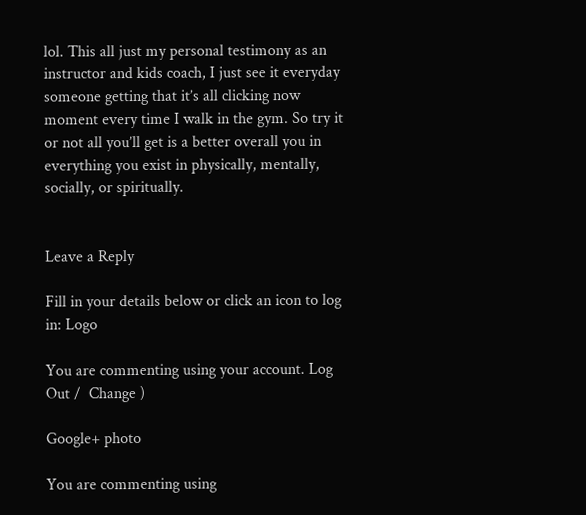lol. This all just my personal testimony as an instructor and kids coach, I just see it everyday someone getting that it’s all clicking now moment every time I walk in the gym. So try it or not all you’ll get is a better overall you in everything you exist in physically, mentally, socially, or spiritually.


Leave a Reply

Fill in your details below or click an icon to log in: Logo

You are commenting using your account. Log Out /  Change )

Google+ photo

You are commenting using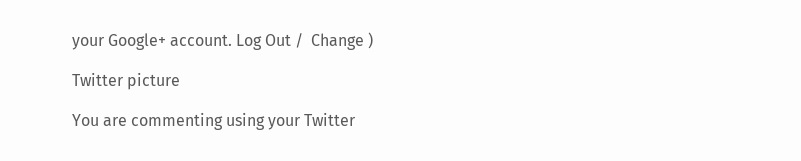your Google+ account. Log Out /  Change )

Twitter picture

You are commenting using your Twitter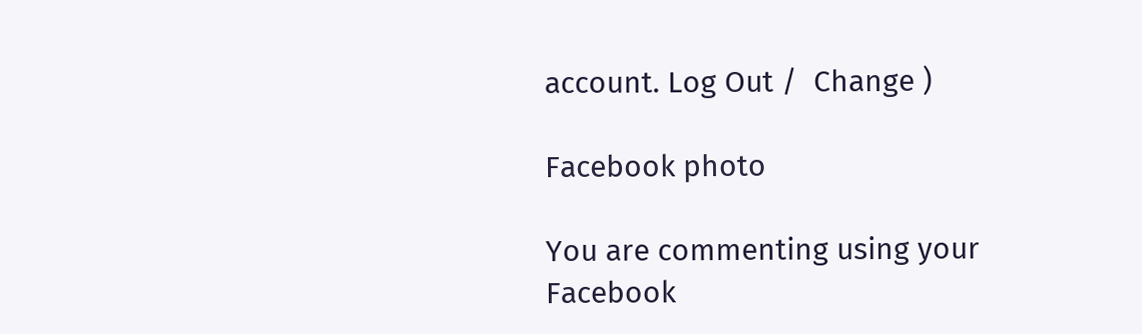account. Log Out /  Change )

Facebook photo

You are commenting using your Facebook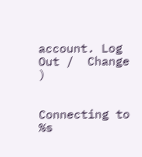account. Log Out /  Change )


Connecting to %s